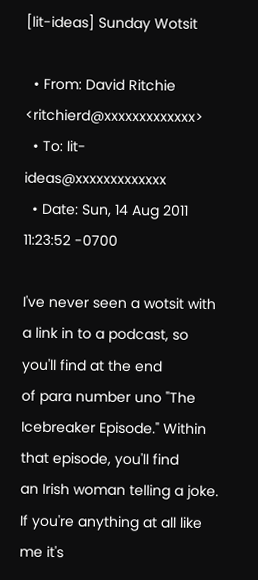[lit-ideas] Sunday Wotsit

  • From: David Ritchie <ritchierd@xxxxxxxxxxxxx>
  • To: lit-ideas@xxxxxxxxxxxxx
  • Date: Sun, 14 Aug 2011 11:23:52 -0700

I've never seen a wotsit with a link in to a podcast, so you'll find at the end
of para number uno "The Icebreaker Episode." Within that episode, you'll find
an Irish woman telling a joke.  If you're anything at all like me it's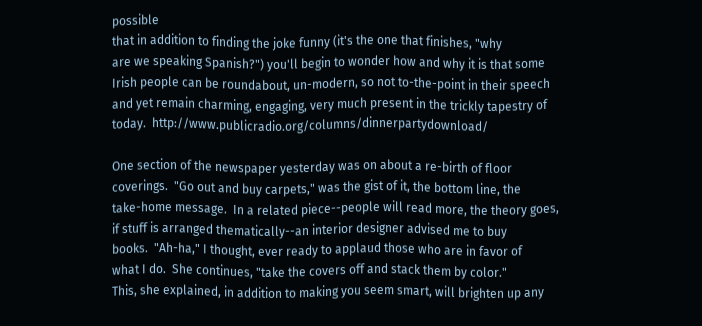possible
that in addition to finding the joke funny (it's the one that finishes, "why
are we speaking Spanish?") you'll begin to wonder how and why it is that some
Irish people can be roundabout, un-modern, so not to-the-point in their speech
and yet remain charming, engaging, very much present in the trickly tapestry of
today.  http://www.publicradio.org/columns/dinnerpartydownload/

One section of the newspaper yesterday was on about a re-birth of floor
coverings.  "Go out and buy carpets," was the gist of it, the bottom line, the
take-home message.  In a related piece--people will read more, the theory goes,
if stuff is arranged thematically--an interior designer advised me to buy
books.  "Ah-ha," I thought, ever ready to applaud those who are in favor of
what I do.  She continues, "take the covers off and stack them by color."
This, she explained, in addition to making you seem smart, will brighten up any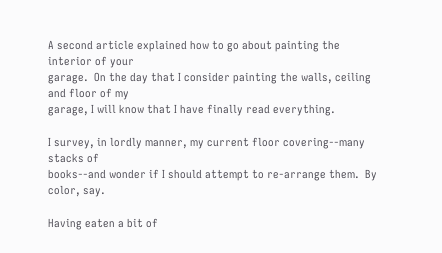A second article explained how to go about painting the interior of your
garage.  On the day that I consider painting the walls, ceiling and floor of my
garage, I will know that I have finally read everything.

I survey, in lordly manner, my current floor covering--many stacks of
books--and wonder if I should attempt to re-arrange them.  By color, say.

Having eaten a bit of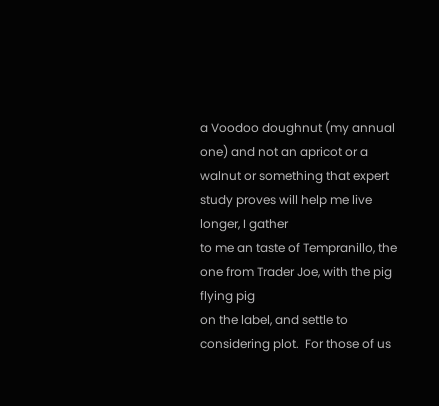a Voodoo doughnut (my annual one) and not an apricot or a
walnut or something that expert study proves will help me live longer, I gather
to me an taste of Tempranillo, the one from Trader Joe, with the pig flying pig
on the label, and settle to considering plot.  For those of us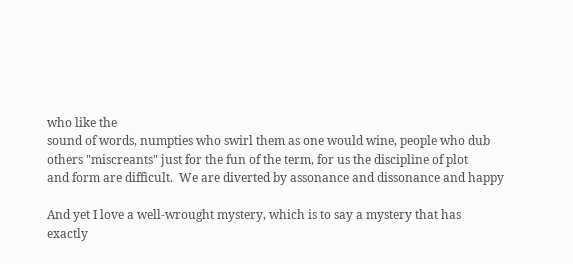who like the
sound of words, numpties who swirl them as one would wine, people who dub
others "miscreants" just for the fun of the term, for us the discipline of plot
and form are difficult.  We are diverted by assonance and dissonance and happy

And yet I love a well-wrought mystery, which is to say a mystery that has
exactly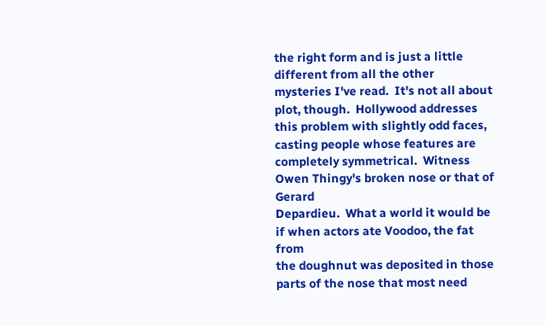the right form and is just a little different from all the other
mysteries I've read.  It's not all about plot, though.  Hollywood addresses
this problem with slightly odd faces, casting people whose features are
completely symmetrical.  Witness Owen Thingy's broken nose or that of Gerard
Depardieu.  What a world it would be if when actors ate Voodoo, the fat from
the doughnut was deposited in those parts of the nose that most need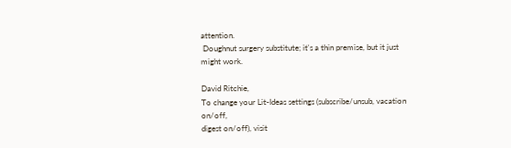attention.
 Doughnut surgery substitute; it's a thin premise, but it just might work.

David Ritchie,
To change your Lit-Ideas settings (subscribe/unsub, vacation on/off,
digest on/off), visit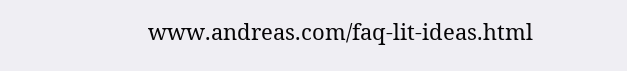www.andreas.com/faq-lit-ideas.html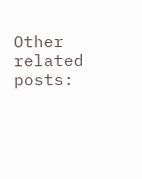Other related posts: